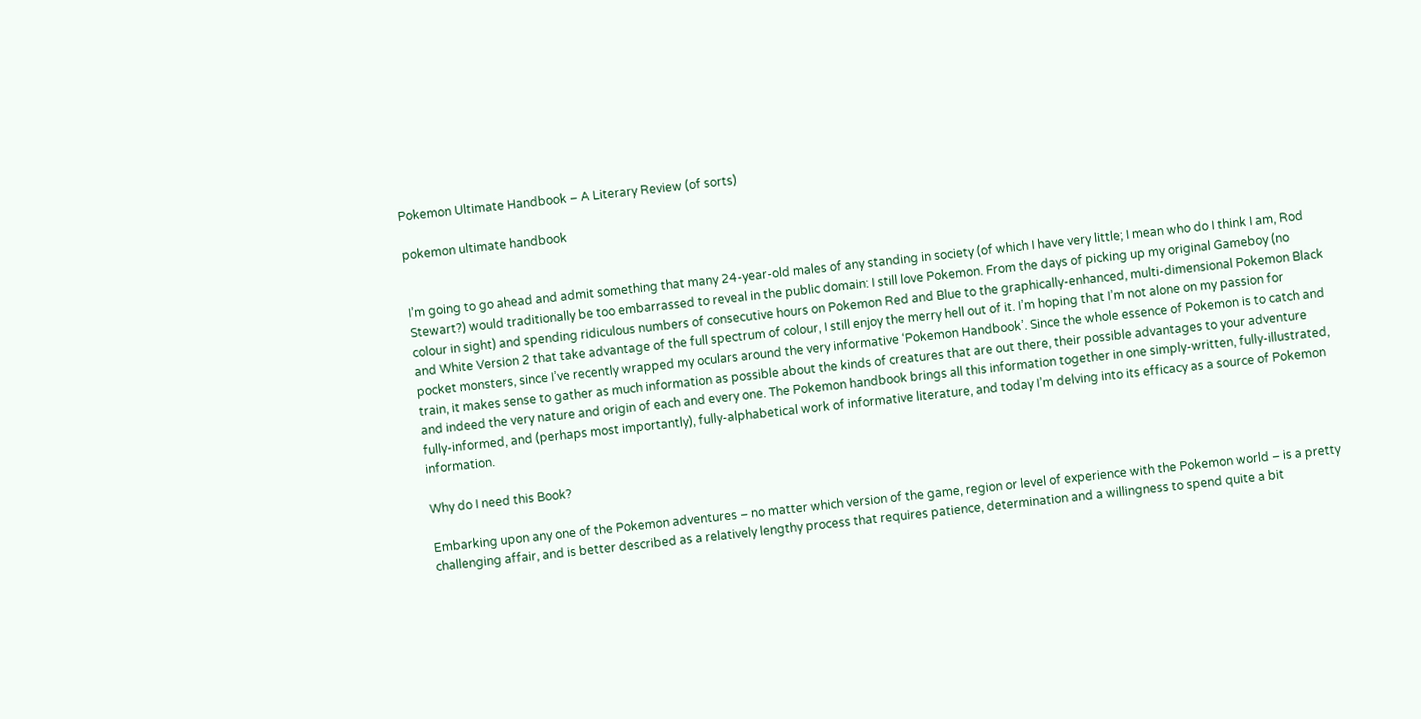Pokemon Ultimate Handbook – A Literary Review (of sorts)

pokemon ultimate handbook


I’m going to go ahead and admit something that many 24-year-old males of any standing in society (of which I have very little; I mean who do I think I am, Rod Stewart?) would traditionally be too embarrassed to reveal in the public domain: I still love Pokemon. From the days of picking up my original Gameboy (no colour in sight) and spending ridiculous numbers of consecutive hours on Pokemon Red and Blue to the graphically-enhanced, multi-dimensional Pokemon Black and White Version 2 that take advantage of the full spectrum of colour, I still enjoy the merry hell out of it. I’m hoping that I’m not alone on my passion for pocket monsters, since I’ve recently wrapped my oculars around the very informative ‘Pokemon Handbook’. Since the whole essence of Pokemon is to catch and train, it makes sense to gather as much information as possible about the kinds of creatures that are out there, their possible advantages to your adventure and indeed the very nature and origin of each and every one. The Pokemon handbook brings all this information together in one simply-written, fully-illustrated, fully-informed, and (perhaps most importantly), fully-alphabetical work of informative literature, and today I’m delving into its efficacy as a source of Pokemon information.

Why do I need this Book?

Embarking upon any one of the Pokemon adventures – no matter which version of the game, region or level of experience with the Pokemon world – is a pretty challenging affair, and is better described as a relatively lengthy process that requires patience, determination and a willingness to spend quite a bit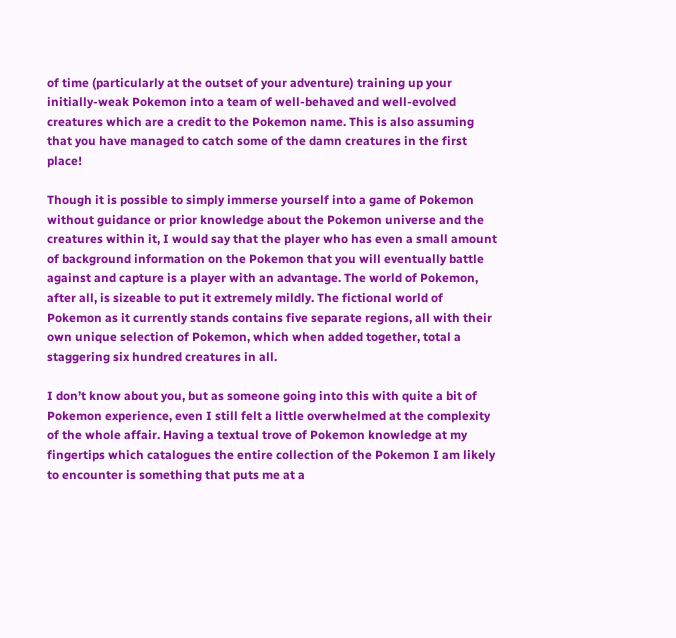of time (particularly at the outset of your adventure) training up your initially-weak Pokemon into a team of well-behaved and well-evolved creatures which are a credit to the Pokemon name. This is also assuming that you have managed to catch some of the damn creatures in the first place!

Though it is possible to simply immerse yourself into a game of Pokemon without guidance or prior knowledge about the Pokemon universe and the creatures within it, I would say that the player who has even a small amount of background information on the Pokemon that you will eventually battle against and capture is a player with an advantage. The world of Pokemon, after all, is sizeable to put it extremely mildly. The fictional world of Pokemon as it currently stands contains five separate regions, all with their own unique selection of Pokemon, which when added together, total a staggering six hundred creatures in all.

I don’t know about you, but as someone going into this with quite a bit of Pokemon experience, even I still felt a little overwhelmed at the complexity of the whole affair. Having a textual trove of Pokemon knowledge at my fingertips which catalogues the entire collection of the Pokemon I am likely to encounter is something that puts me at a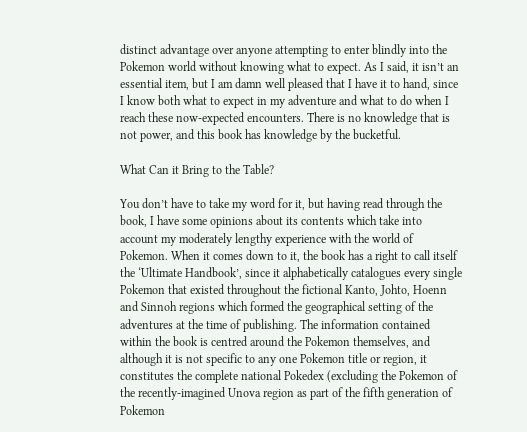distinct advantage over anyone attempting to enter blindly into the Pokemon world without knowing what to expect. As I said, it isn’t an essential item, but I am damn well pleased that I have it to hand, since I know both what to expect in my adventure and what to do when I reach these now-expected encounters. There is no knowledge that is not power, and this book has knowledge by the bucketful.

What Can it Bring to the Table?

You don’t have to take my word for it, but having read through the book, I have some opinions about its contents which take into account my moderately lengthy experience with the world of Pokemon. When it comes down to it, the book has a right to call itself the ‘Ultimate Handbook’, since it alphabetically catalogues every single Pokemon that existed throughout the fictional Kanto, Johto, Hoenn and Sinnoh regions which formed the geographical setting of the adventures at the time of publishing. The information contained within the book is centred around the Pokemon themselves, and although it is not specific to any one Pokemon title or region, it constitutes the complete national Pokedex (excluding the Pokemon of the recently-imagined Unova region as part of the fifth generation of Pokemon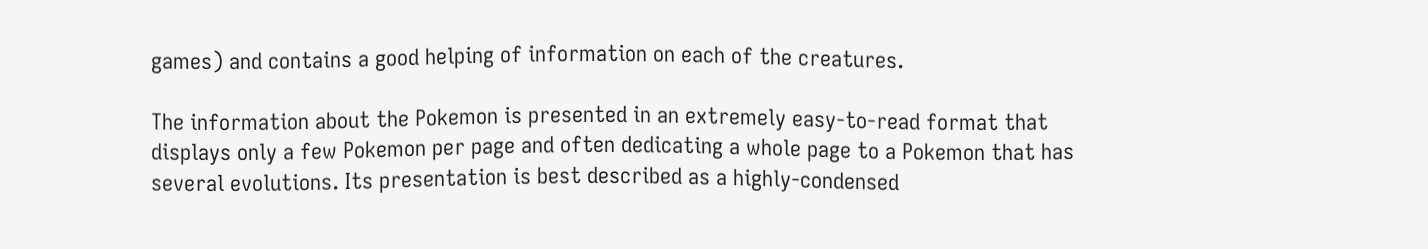games) and contains a good helping of information on each of the creatures.

The information about the Pokemon is presented in an extremely easy-to-read format that displays only a few Pokemon per page and often dedicating a whole page to a Pokemon that has several evolutions. Its presentation is best described as a highly-condensed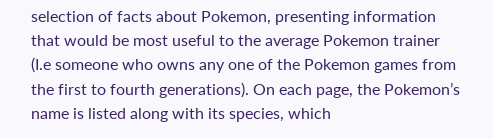selection of facts about Pokemon, presenting information that would be most useful to the average Pokemon trainer (I.e someone who owns any one of the Pokemon games from the first to fourth generations). On each page, the Pokemon’s name is listed along with its species, which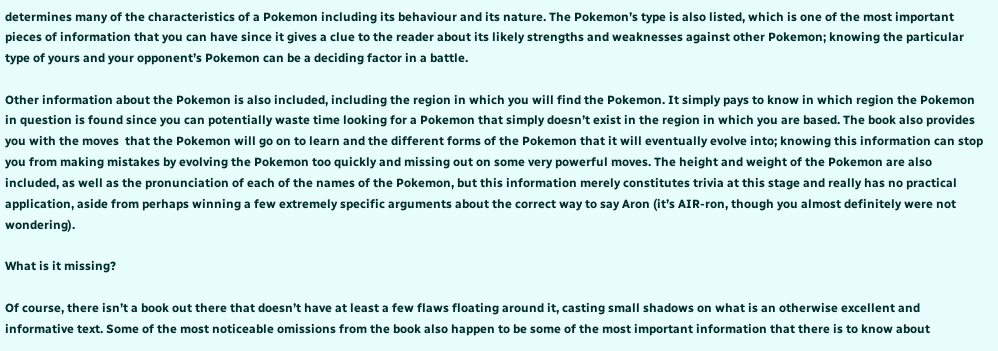determines many of the characteristics of a Pokemon including its behaviour and its nature. The Pokemon’s type is also listed, which is one of the most important pieces of information that you can have since it gives a clue to the reader about its likely strengths and weaknesses against other Pokemon; knowing the particular type of yours and your opponent’s Pokemon can be a deciding factor in a battle.

Other information about the Pokemon is also included, including the region in which you will find the Pokemon. It simply pays to know in which region the Pokemon in question is found since you can potentially waste time looking for a Pokemon that simply doesn’t exist in the region in which you are based. The book also provides you with the moves  that the Pokemon will go on to learn and the different forms of the Pokemon that it will eventually evolve into; knowing this information can stop you from making mistakes by evolving the Pokemon too quickly and missing out on some very powerful moves. The height and weight of the Pokemon are also included, as well as the pronunciation of each of the names of the Pokemon, but this information merely constitutes trivia at this stage and really has no practical application, aside from perhaps winning a few extremely specific arguments about the correct way to say Aron (it’s AIR-ron, though you almost definitely were not wondering).

What is it missing?

Of course, there isn’t a book out there that doesn’t have at least a few flaws floating around it, casting small shadows on what is an otherwise excellent and informative text. Some of the most noticeable omissions from the book also happen to be some of the most important information that there is to know about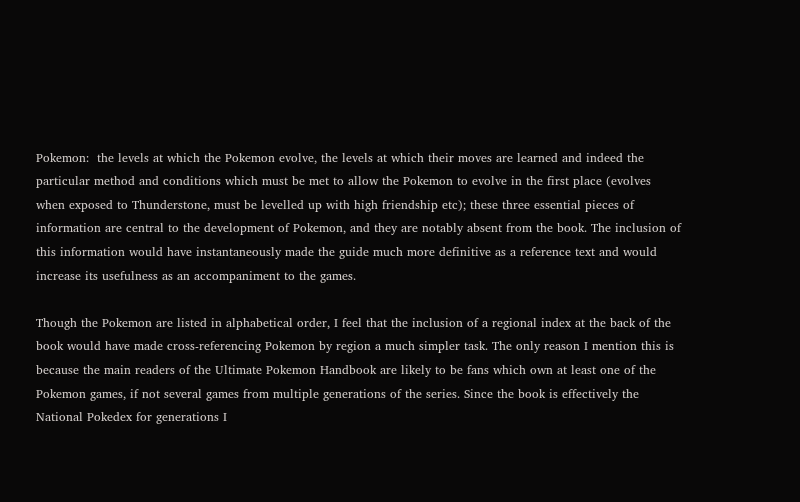Pokemon:  the levels at which the Pokemon evolve, the levels at which their moves are learned and indeed the particular method and conditions which must be met to allow the Pokemon to evolve in the first place (evolves when exposed to Thunderstone, must be levelled up with high friendship etc); these three essential pieces of information are central to the development of Pokemon, and they are notably absent from the book. The inclusion of this information would have instantaneously made the guide much more definitive as a reference text and would increase its usefulness as an accompaniment to the games.

Though the Pokemon are listed in alphabetical order, I feel that the inclusion of a regional index at the back of the book would have made cross-referencing Pokemon by region a much simpler task. The only reason I mention this is because the main readers of the Ultimate Pokemon Handbook are likely to be fans which own at least one of the Pokemon games, if not several games from multiple generations of the series. Since the book is effectively the National Pokedex for generations I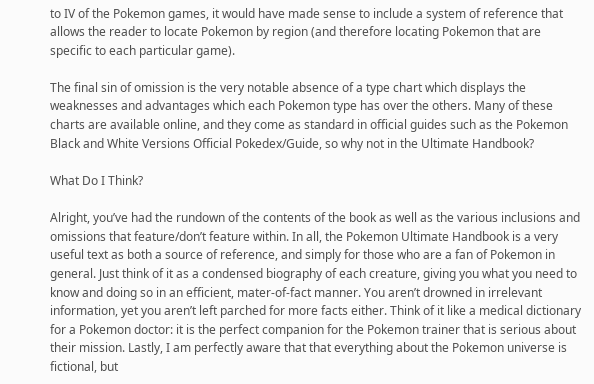to IV of the Pokemon games, it would have made sense to include a system of reference that allows the reader to locate Pokemon by region (and therefore locating Pokemon that are specific to each particular game).

The final sin of omission is the very notable absence of a type chart which displays the weaknesses and advantages which each Pokemon type has over the others. Many of these charts are available online, and they come as standard in official guides such as the Pokemon Black and White Versions Official Pokedex/Guide, so why not in the Ultimate Handbook?

What Do I Think?

Alright, you’ve had the rundown of the contents of the book as well as the various inclusions and omissions that feature/don’t feature within. In all, the Pokemon Ultimate Handbook is a very useful text as both a source of reference, and simply for those who are a fan of Pokemon in general. Just think of it as a condensed biography of each creature, giving you what you need to know and doing so in an efficient, mater-of-fact manner. You aren’t drowned in irrelevant information, yet you aren’t left parched for more facts either. Think of it like a medical dictionary for a Pokemon doctor: it is the perfect companion for the Pokemon trainer that is serious about their mission. Lastly, I am perfectly aware that that everything about the Pokemon universe is fictional, but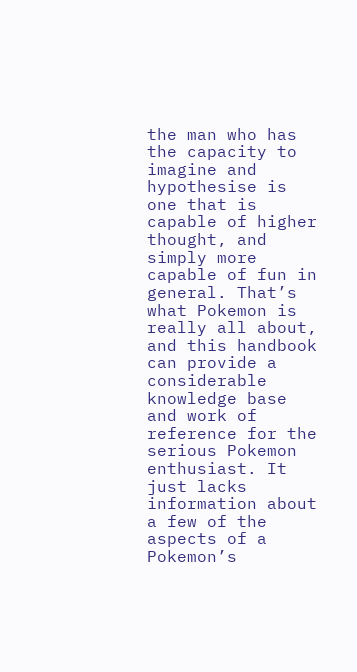the man who has the capacity to imagine and hypothesise is one that is capable of higher thought, and simply more capable of fun in general. That’s what Pokemon is really all about, and this handbook can provide a considerable knowledge base and work of reference for the serious Pokemon enthusiast. It just lacks information about a few of the aspects of a Pokemon’s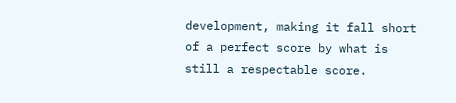development, making it fall short of a perfect score by what is still a respectable score.